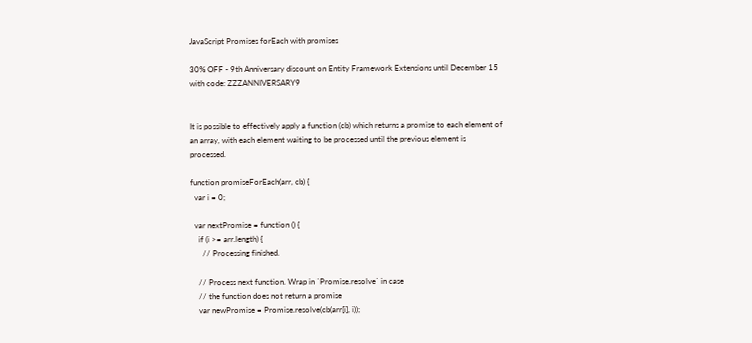JavaScript Promises forEach with promises

30% OFF - 9th Anniversary discount on Entity Framework Extensions until December 15 with code: ZZZANNIVERSARY9


It is possible to effectively apply a function (cb) which returns a promise to each element of an array, with each element waiting to be processed until the previous element is processed.

function promiseForEach(arr, cb) {
  var i = 0;

  var nextPromise = function () {
    if (i >= arr.length) {
      // Processing finished.

    // Process next function. Wrap in `Promise.resolve` in case
    // the function does not return a promise
    var newPromise = Promise.resolve(cb(arr[i], i));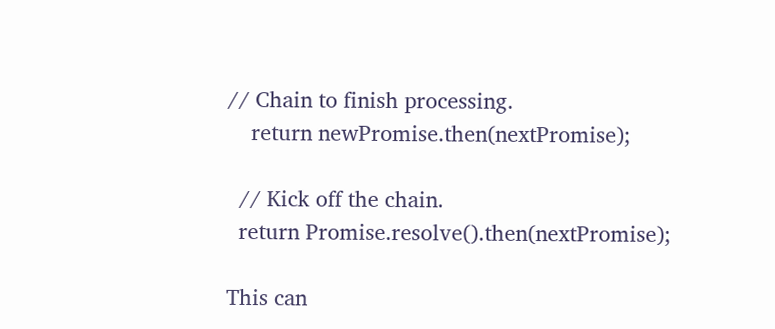// Chain to finish processing.
    return newPromise.then(nextPromise);

  // Kick off the chain.
  return Promise.resolve().then(nextPromise);

This can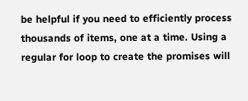be helpful if you need to efficiently process thousands of items, one at a time. Using a regular for loop to create the promises will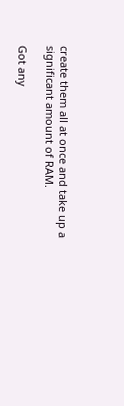create them all at once and take up a significant amount of RAM.

Got any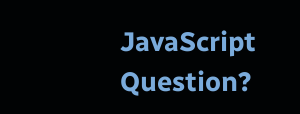JavaScript Question?